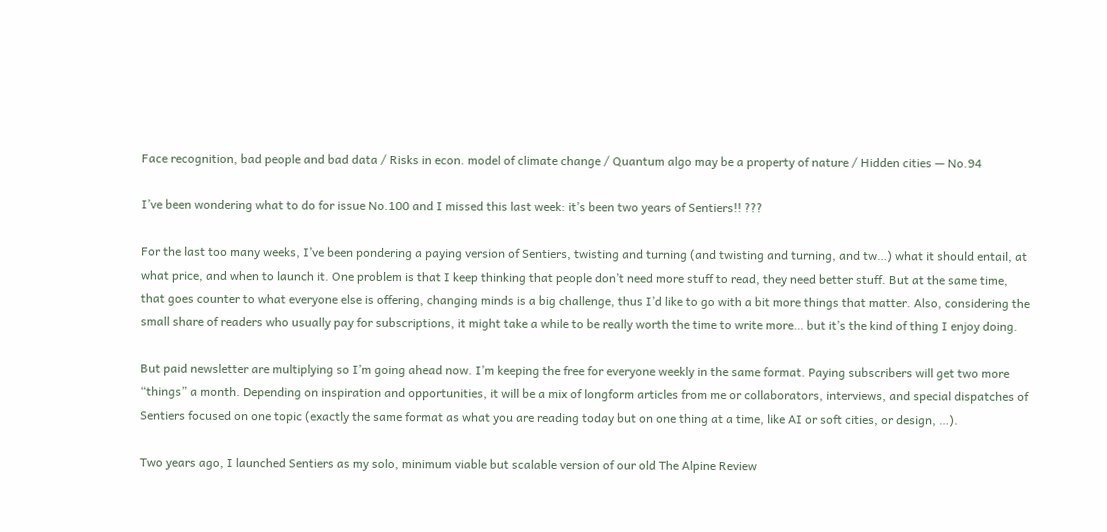Face recognition, bad people and bad data / Risks in econ. model of climate change / Quantum algo may be a property of nature / Hidden cities — No.94

I’ve been wondering what to do for issue No.100 and I missed this last week: it’s been two years of Sentiers!! ???

For the last too many weeks, I’ve been pondering a paying version of Sentiers, twisting and turning (and twisting and turning, and tw…) what it should entail, at what price, and when to launch it. One problem is that I keep thinking that people don’t need more stuff to read, they need better stuff. But at the same time, that goes counter to what everyone else is offering, changing minds is a big challenge, thus I’d like to go with a bit more things that matter. Also, considering the small share of readers who usually pay for subscriptions, it might take a while to be really worth the time to write more… but it’s the kind of thing I enjoy doing.

But paid newsletter are multiplying so I’m going ahead now. I’m keeping the free for everyone weekly in the same format. Paying subscribers will get two more “things” a month. Depending on inspiration and opportunities, it will be a mix of longform articles from me or collaborators, interviews, and special dispatches of Sentiers focused on one topic (exactly the same format as what you are reading today but on one thing at a time, like AI or soft cities, or design, …).

Two years ago, I launched Sentiers as my solo, minimum viable but scalable version of our old The Alpine Review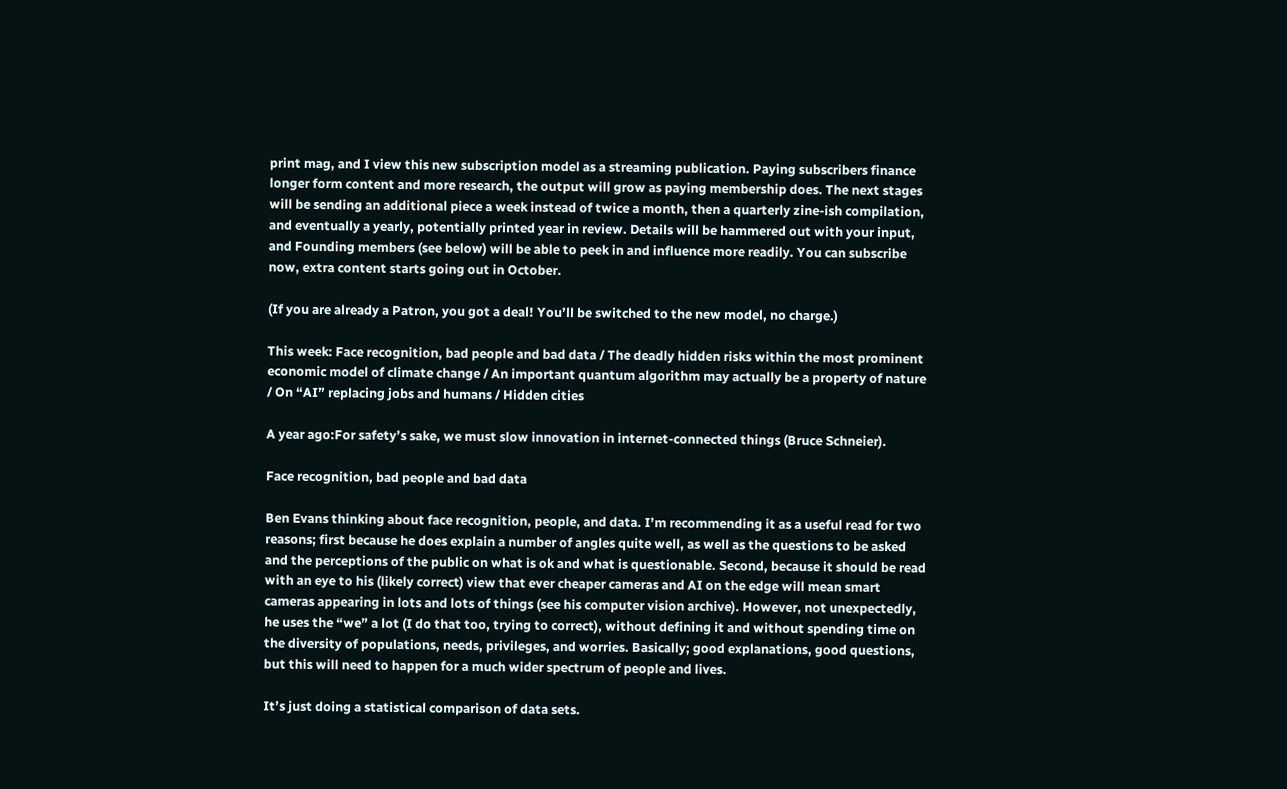print mag, and I view this new subscription model as a streaming publication. Paying subscribers finance longer form content and more research, the output will grow as paying membership does. The next stages will be sending an additional piece a week instead of twice a month, then a quarterly zine-ish compilation, and eventually a yearly, potentially printed year in review. Details will be hammered out with your input, and Founding members (see below) will be able to peek in and influence more readily. You can subscribe now, extra content starts going out in October.

(If you are already a Patron, you got a deal! You’ll be switched to the new model, no charge.)

This week: Face recognition, bad people and bad data / The deadly hidden risks within the most prominent economic model of climate change / An important quantum algorithm may actually be a property of nature / On “AI” replacing jobs and humans / Hidden cities

A year ago:For safety’s sake, we must slow innovation in internet-connected things (Bruce Schneier).

Face recognition, bad people and bad data

Ben Evans thinking about face recognition, people, and data. I’m recommending it as a useful read for two reasons; first because he does explain a number of angles quite well, as well as the questions to be asked and the perceptions of the public on what is ok and what is questionable. Second, because it should be read with an eye to his (likely correct) view that ever cheaper cameras and AI on the edge will mean smart cameras appearing in lots and lots of things (see his computer vision archive). However, not unexpectedly, he uses the “we” a lot (I do that too, trying to correct), without defining it and without spending time on the diversity of populations, needs, privileges, and worries. Basically; good explanations, good questions, but this will need to happen for a much wider spectrum of people and lives.

It’s just doing a statistical comparison of data sets.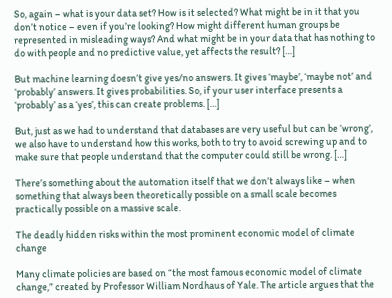So, again – what is your data set? How is it selected? What might be in it that you don’t notice – even if you’re looking? How might different human groups be represented in misleading ways? And what might be in your data that has nothing to do with people and no predictive value, yet affects the result? […]

But machine learning doesn’t give yes/no answers. It gives ‘maybe’, ‘maybe not’ and ‘probably’ answers. It gives probabilities. So, if your user interface presents a ‘probably’ as a ‘yes’, this can create problems. […]

But, just as we had to understand that databases are very useful but can be ‘wrong’, we also have to understand how this works, both to try to avoid screwing up and to make sure that people understand that the computer could still be wrong. […]

There’s something about the automation itself that we don’t always like – when something that always been theoretically possible on a small scale becomes practically possible on a massive scale.

The deadly hidden risks within the most prominent economic model of climate change

Many climate policies are based on “the most famous economic model of climate change,” created by Professor William Nordhaus of Yale. The article argues that the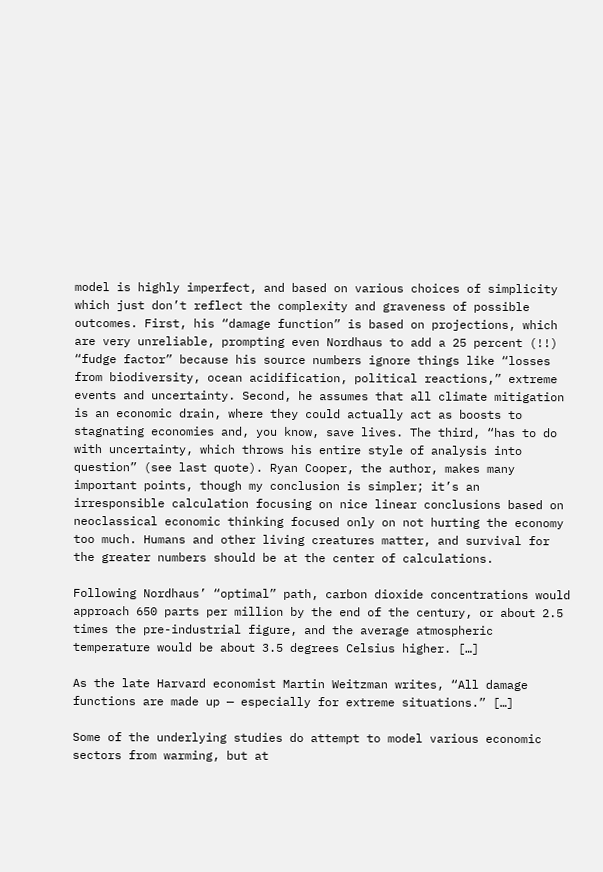model is highly imperfect, and based on various choices of simplicity which just don’t reflect the complexity and graveness of possible outcomes. First, his “damage function” is based on projections, which are very unreliable, prompting even Nordhaus to add a 25 percent (!!) “fudge factor” because his source numbers ignore things like “losses from biodiversity, ocean acidification, political reactions,” extreme events and uncertainty. Second, he assumes that all climate mitigation is an economic drain, where they could actually act as boosts to stagnating economies and, you know, save lives. The third, “has to do with uncertainty, which throws his entire style of analysis into question” (see last quote). Ryan Cooper, the author, makes many important points, though my conclusion is simpler; it’s an irresponsible calculation focusing on nice linear conclusions based on neoclassical economic thinking focused only on not hurting the economy too much. Humans and other living creatures matter, and survival for the greater numbers should be at the center of calculations.

Following Nordhaus’ “optimal” path, carbon dioxide concentrations would approach 650 parts per million by the end of the century, or about 2.5 times the pre-industrial figure, and the average atmospheric temperature would be about 3.5 degrees Celsius higher. […]

As the late Harvard economist Martin Weitzman writes, “All damage functions are made up — especially for extreme situations.” […]

Some of the underlying studies do attempt to model various economic sectors from warming, but at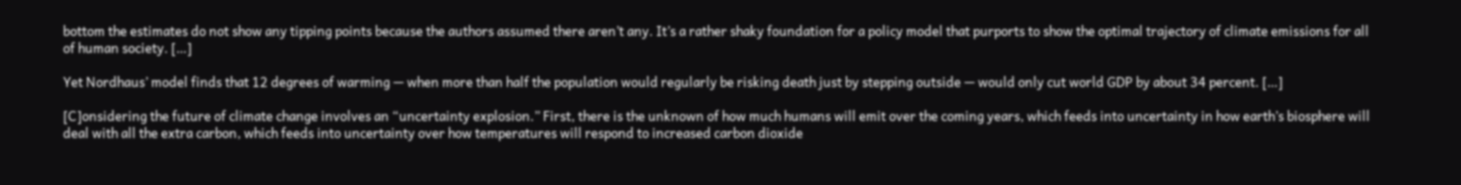bottom the estimates do not show any tipping points because the authors assumed there aren’t any. It’s a rather shaky foundation for a policy model that purports to show the optimal trajectory of climate emissions for all of human society. […]

Yet Nordhaus’ model finds that 12 degrees of warming — when more than half the population would regularly be risking death just by stepping outside — would only cut world GDP by about 34 percent. […]

[C]onsidering the future of climate change involves an “uncertainty explosion.” First, there is the unknown of how much humans will emit over the coming years, which feeds into uncertainty in how earth’s biosphere will deal with all the extra carbon, which feeds into uncertainty over how temperatures will respond to increased carbon dioxide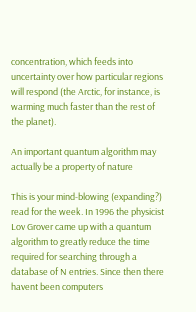concentration, which feeds into uncertainty over how particular regions will respond (the Arctic, for instance, is warming much faster than the rest of the planet).

An important quantum algorithm may actually be a property of nature

This is your mind-blowing (expanding?) read for the week. In 1996 the physicist Lov Grover came up with a quantum algorithm to greatly reduce the time required for searching through a database of N entries. Since then there havent been computers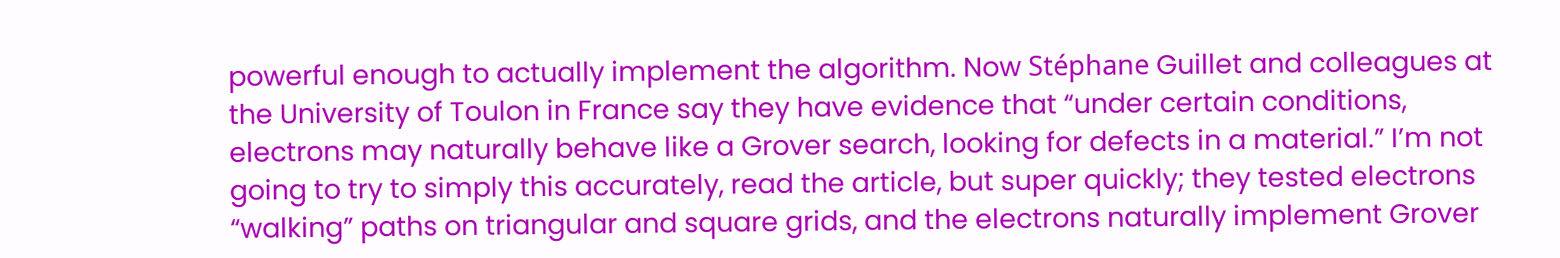powerful enough to actually implement the algorithm. Now Stéphane Guillet and colleagues at the University of Toulon in France say they have evidence that “under certain conditions, electrons may naturally behave like a Grover search, looking for defects in a material.” I’m not going to try to simply this accurately, read the article, but super quickly; they tested electrons “walking” paths on triangular and square grids, and the electrons naturally implement Grover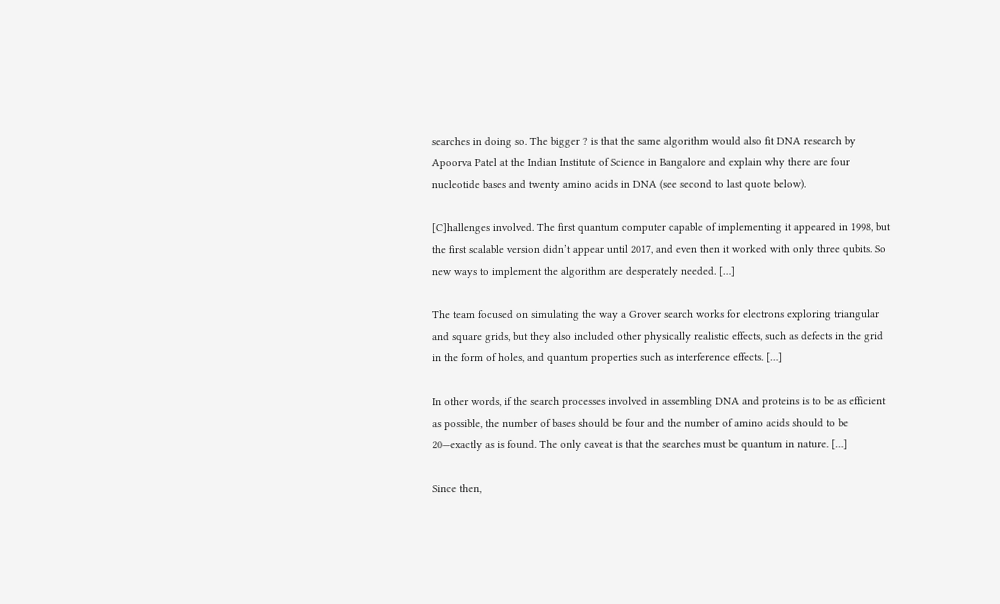searches in doing so. The bigger ? is that the same algorithm would also fit DNA research by Apoorva Patel at the Indian Institute of Science in Bangalore and explain why there are four nucleotide bases and twenty amino acids in DNA (see second to last quote below).

[C]hallenges involved. The first quantum computer capable of implementing it appeared in 1998, but the first scalable version didn’t appear until 2017, and even then it worked with only three qubits. So new ways to implement the algorithm are desperately needed. […]

The team focused on simulating the way a Grover search works for electrons exploring triangular and square grids, but they also included other physically realistic effects, such as defects in the grid in the form of holes, and quantum properties such as interference effects. […]

In other words, if the search processes involved in assembling DNA and proteins is to be as efficient as possible, the number of bases should be four and the number of amino acids should to be 20—exactly as is found. The only caveat is that the searches must be quantum in nature. […]

Since then,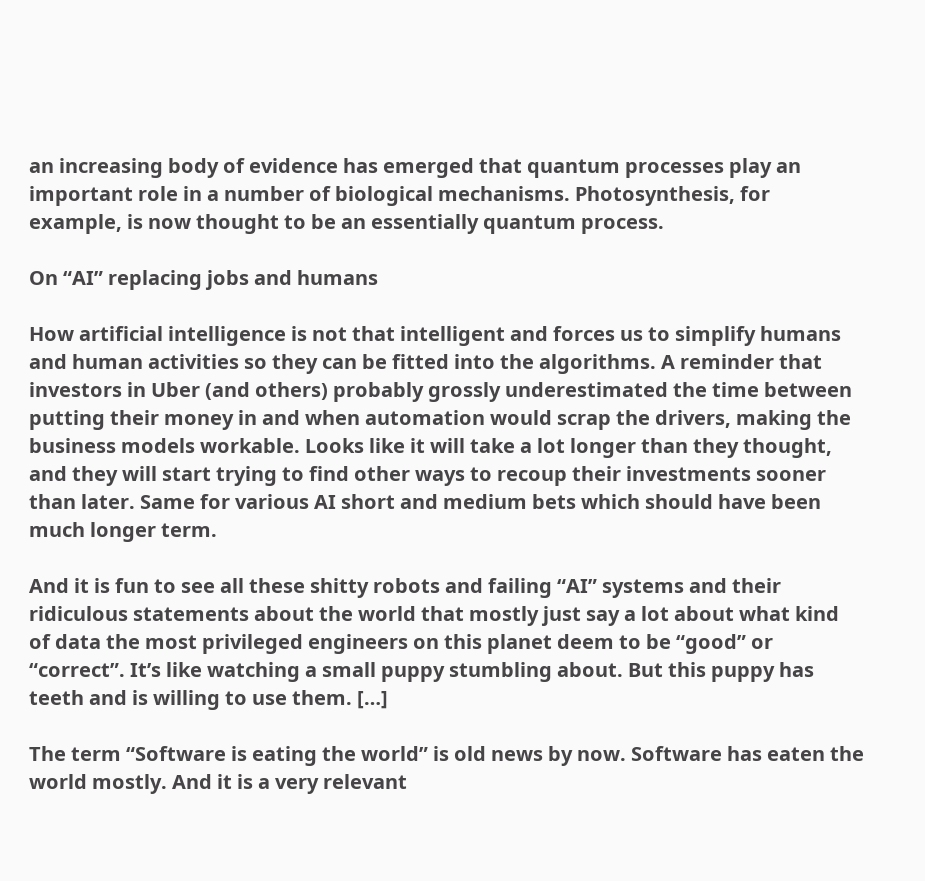an increasing body of evidence has emerged that quantum processes play an important role in a number of biological mechanisms. Photosynthesis, for example, is now thought to be an essentially quantum process.

On “AI” replacing jobs and humans

How artificial intelligence is not that intelligent and forces us to simplify humans and human activities so they can be fitted into the algorithms. A reminder that investors in Uber (and others) probably grossly underestimated the time between putting their money in and when automation would scrap the drivers, making the business models workable. Looks like it will take a lot longer than they thought, and they will start trying to find other ways to recoup their investments sooner than later. Same for various AI short and medium bets which should have been much longer term.

And it is fun to see all these shitty robots and failing “AI” systems and their ridiculous statements about the world that mostly just say a lot about what kind of data the most privileged engineers on this planet deem to be “good” or “correct”. It’s like watching a small puppy stumbling about. But this puppy has teeth and is willing to use them. […]

The term “Software is eating the world” is old news by now. Software has eaten the world mostly. And it is a very relevant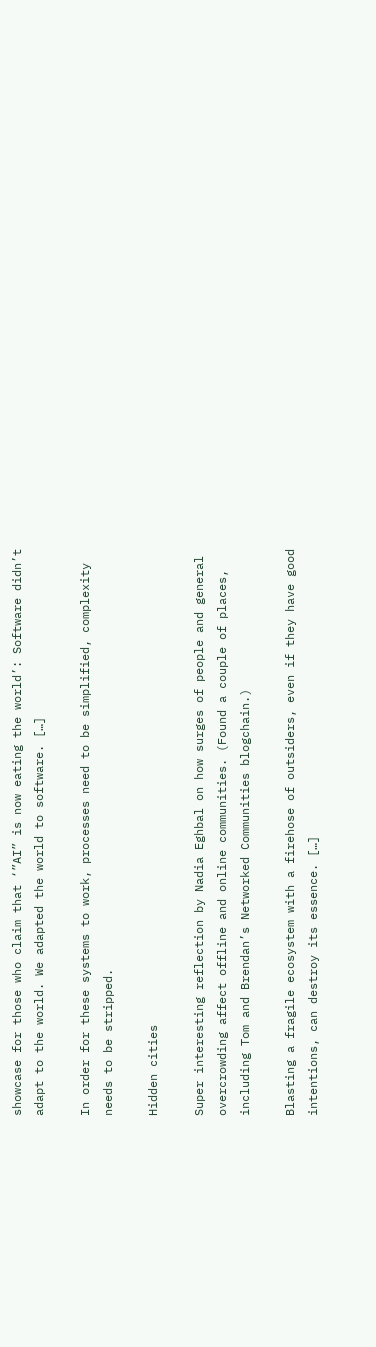showcase for those who claim that ‘”AI” is now eating the world’: Software didn’t adapt to the world. We adapted the world to software. […]

In order for these systems to work, processes need to be simplified, complexity needs to be stripped.

Hidden cities

Super interesting reflection by Nadia Eghbal on how surges of people and general overcrowding affect offline and online communities. (Found a couple of places, including Tom and Brendan’s Networked Communities blogchain.)

Blasting a fragile ecosystem with a firehose of outsiders, even if they have good intentions, can destroy its essence. […]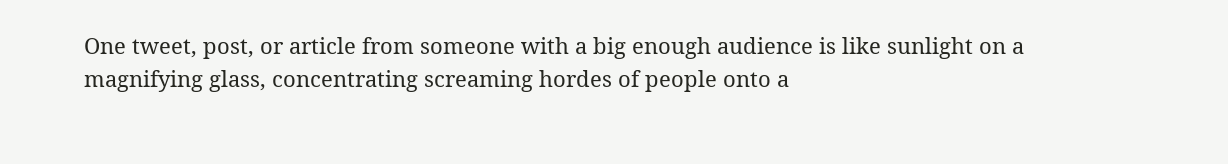One tweet, post, or article from someone with a big enough audience is like sunlight on a magnifying glass, concentrating screaming hordes of people onto a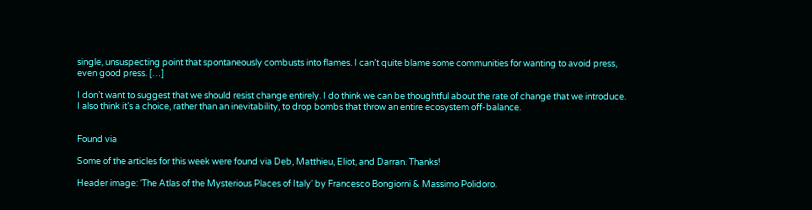single, unsuspecting point that spontaneously combusts into flames. I can’t quite blame some communities for wanting to avoid press, even good press. […]

I don’t want to suggest that we should resist change entirely. I do think we can be thoughtful about the rate of change that we introduce. I also think it’s a choice, rather than an inevitability, to drop bombs that throw an entire ecosystem off-balance.


Found via

Some of the articles for this week were found via Deb, Matthieu, Eliot, and Darran. Thanks!

Header image: ‘The Atlas of the Mysterious Places of Italy‘ by Francesco Bongiorni & Massimo Polidoro.